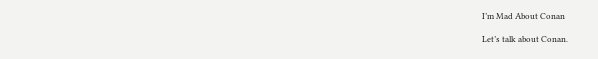I’m Mad About Conan

Let’s talk about Conan.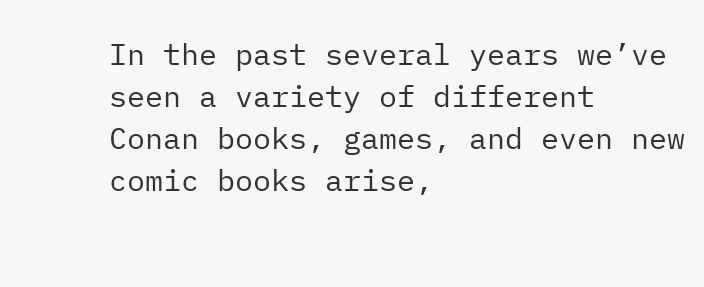In the past several years we’ve seen a variety of different Conan books, games, and even new comic books arise,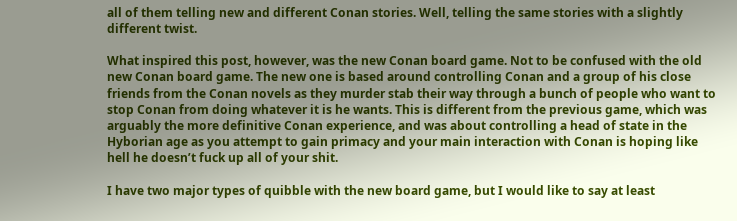all of them telling new and different Conan stories. Well, telling the same stories with a slightly different twist.

What inspired this post, however, was the new Conan board game. Not to be confused with the old new Conan board game. The new one is based around controlling Conan and a group of his close friends from the Conan novels as they murder stab their way through a bunch of people who want to stop Conan from doing whatever it is he wants. This is different from the previous game, which was arguably the more definitive Conan experience, and was about controlling a head of state in the Hyborian age as you attempt to gain primacy and your main interaction with Conan is hoping like hell he doesn’t fuck up all of your shit.

I have two major types of quibble with the new board game, but I would like to say at least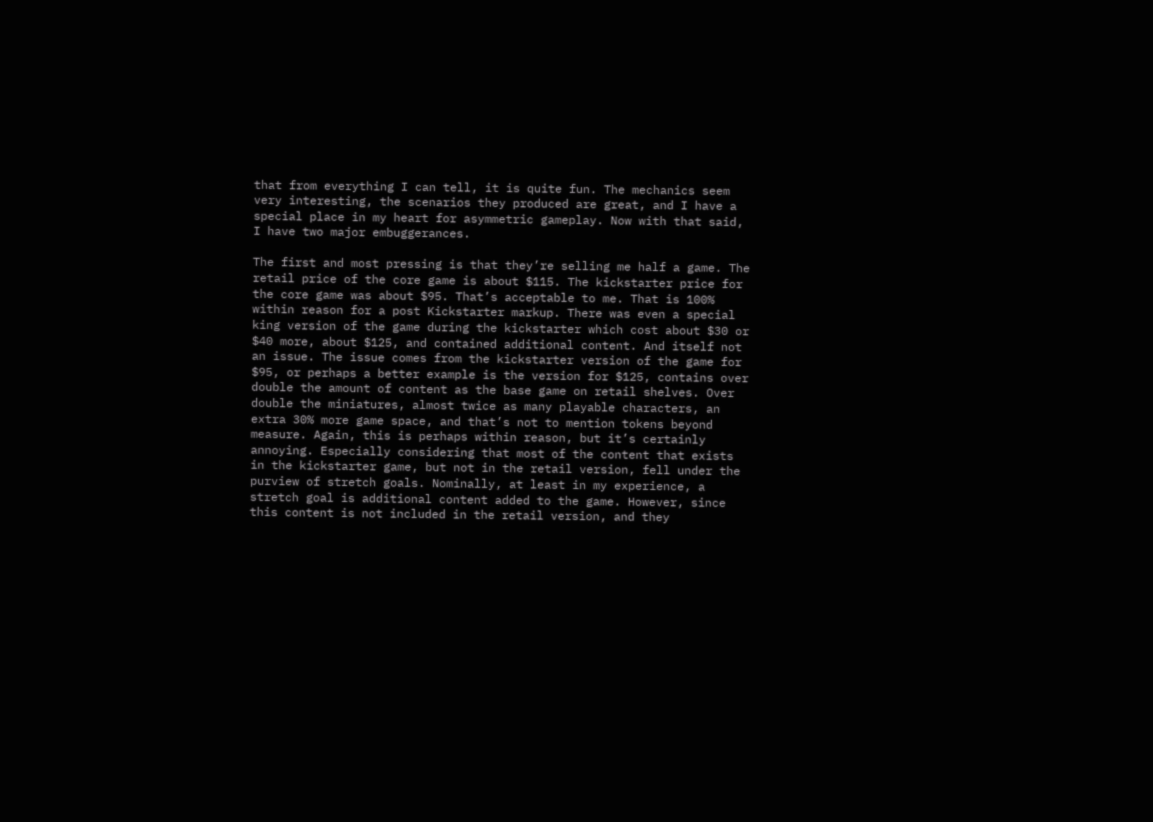that from everything I can tell, it is quite fun. The mechanics seem very interesting, the scenarios they produced are great, and I have a special place in my heart for asymmetric gameplay. Now with that said, I have two major embuggerances.

The first and most pressing is that they’re selling me half a game. The retail price of the core game is about $115. The kickstarter price for the core game was about $95. That’s acceptable to me. That is 100% within reason for a post Kickstarter markup. There was even a special king version of the game during the kickstarter which cost about $30 or $40 more, about $125, and contained additional content. And itself not an issue. The issue comes from the kickstarter version of the game for $95, or perhaps a better example is the version for $125, contains over double the amount of content as the base game on retail shelves. Over double the miniatures, almost twice as many playable characters, an extra 30% more game space, and that’s not to mention tokens beyond measure. Again, this is perhaps within reason, but it’s certainly annoying. Especially considering that most of the content that exists in the kickstarter game, but not in the retail version, fell under the purview of stretch goals. Nominally, at least in my experience, a stretch goal is additional content added to the game. However, since this content is not included in the retail version, and they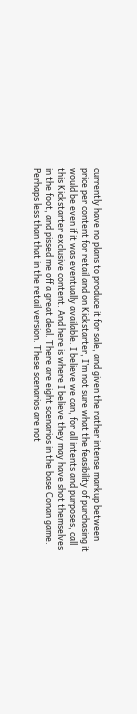currently have no plans to produce it for sale, and given the rather intense markup between price per content for retail and on Kickstarter, I’m not sure what the feasibility of purchasing it would be even if it was eventually available. I believe we can, for all intents and purposes, call this Kickstarter exclusive content. And here is where I believe they may have shot themselves in the foot, and pissed me off a great deal. There are eight scenarios in the base Conan game. Perhaps less than that in the retail version. These scenarios are not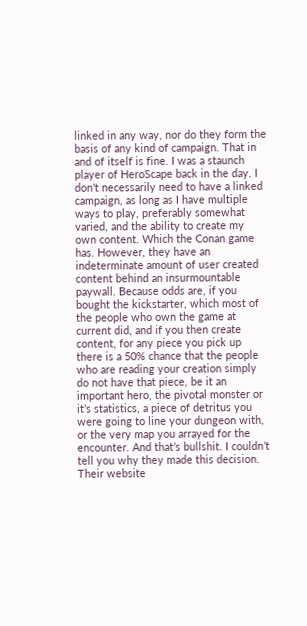linked in any way, nor do they form the basis of any kind of campaign. That in and of itself is fine. I was a staunch player of HeroScape back in the day. I don’t necessarily need to have a linked campaign, as long as I have multiple ways to play, preferably somewhat varied, and the ability to create my own content. Which the Conan game has. However, they have an indeterminate amount of user created content behind an insurmountable paywall. Because odds are, if you bought the kickstarter, which most of the people who own the game at current did, and if you then create content, for any piece you pick up there is a 50% chance that the people who are reading your creation simply do not have that piece, be it an important hero, the pivotal monster or it’s statistics, a piece of detritus you were going to line your dungeon with, or the very map you arrayed for the encounter. And that’s bullshit. I couldn’t tell you why they made this decision. Their website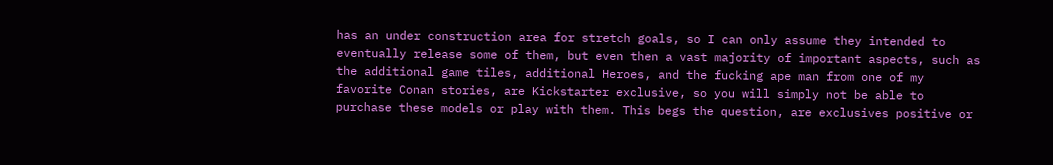has an under construction area for stretch goals, so I can only assume they intended to eventually release some of them, but even then a vast majority of important aspects, such as the additional game tiles, additional Heroes, and the fucking ape man from one of my favorite Conan stories, are Kickstarter exclusive, so you will simply not be able to purchase these models or play with them. This begs the question, are exclusives positive or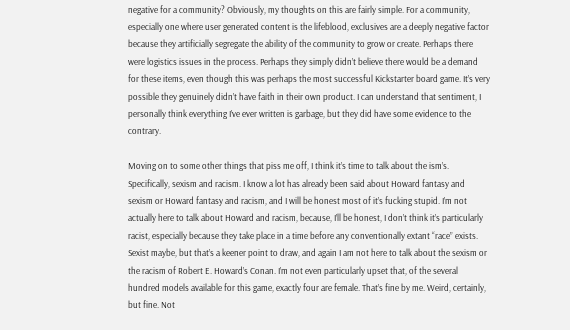negative for a community? Obviously, my thoughts on this are fairly simple. For a community, especially one where user generated content is the lifeblood, exclusives are a deeply negative factor because they artificially segregate the ability of the community to grow or create. Perhaps there were logistics issues in the process. Perhaps they simply didn’t believe there would be a demand for these items, even though this was perhaps the most successful Kickstarter board game. It’s very possible they genuinely didn’t have faith in their own product. I can understand that sentiment, I personally think everything I’ve ever written is garbage, but they did have some evidence to the contrary.

Moving on to some other things that piss me off, I think it’s time to talk about the ism’s. Specifically, sexism and racism. I know a lot has already been said about Howard fantasy and sexism or Howard fantasy and racism, and I will be honest most of it’s fucking stupid. I’m not actually here to talk about Howard and racism, because, I’ll be honest, I don’t think it’s particularly racist, especially because they take place in a time before any conventionally extant “race” exists. Sexist maybe, but that’s a keener point to draw, and again I am not here to talk about the sexism or the racism of Robert E. Howard’s Conan. I’m not even particularly upset that, of the several hundred models available for this game, exactly four are female. That’s fine by me. Weird, certainly, but fine. Not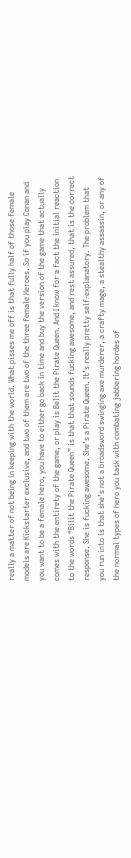really a matter of not being in keeping with the world. What pisses me off is that fully half of those female models are Kickstarter exclusive, and two of them are two of the three female Heroes. So if you play Conan and you want to be a female hero, you have to either go back in time and buy the version of the game that actually comes with the entirety of the game, or play is Belit the Pirate Queen. And I know for a fact the initial reaction to the words “Bilit the Pirate Queen” is that that sounds fucking awesome, and rest assured, that is the correct response. She is fucking awesome. She’s a Pirate Queen. It’s really pretty self-explanatory. The problem that you run into is that she’s not a broadsword swinging axe murderer, a crafty mage, a stealthy assassin, or any of the normal types of hero you task with combating jabbering hordes of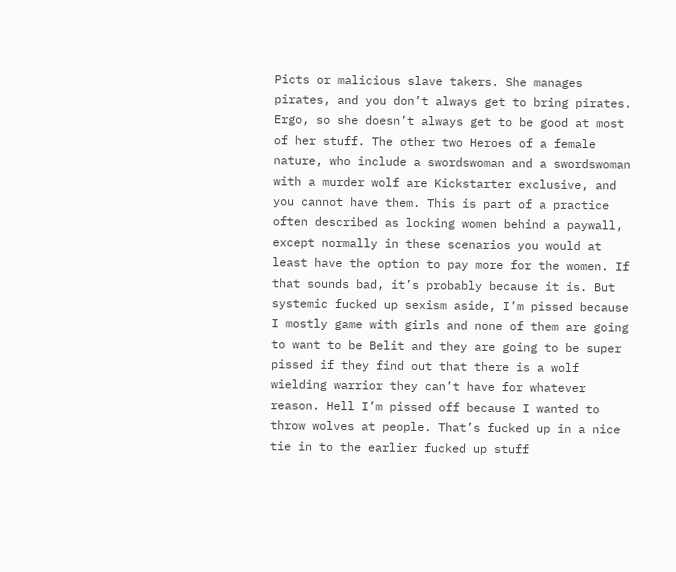Picts or malicious slave takers. She manages pirates, and you don’t always get to bring pirates. Ergo, so she doesn’t always get to be good at most of her stuff. The other two Heroes of a female nature, who include a swordswoman and a swordswoman with a murder wolf are Kickstarter exclusive, and you cannot have them. This is part of a practice often described as locking women behind a paywall, except normally in these scenarios you would at least have the option to pay more for the women. If that sounds bad, it’s probably because it is. But systemic fucked up sexism aside, I’m pissed because I mostly game with girls and none of them are going to want to be Belit and they are going to be super pissed if they find out that there is a wolf wielding warrior they can’t have for whatever reason. Hell I’m pissed off because I wanted to throw wolves at people. That’s fucked up in a nice tie in to the earlier fucked up stuff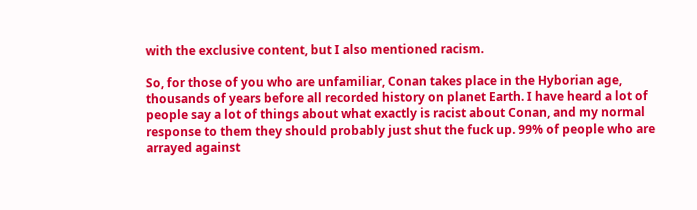with the exclusive content, but I also mentioned racism.

So, for those of you who are unfamiliar, Conan takes place in the Hyborian age, thousands of years before all recorded history on planet Earth. I have heard a lot of people say a lot of things about what exactly is racist about Conan, and my normal response to them they should probably just shut the fuck up. 99% of people who are arrayed against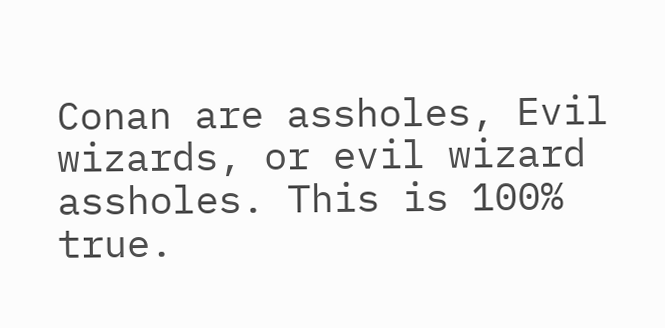Conan are assholes, Evil wizards, or evil wizard assholes. This is 100% true.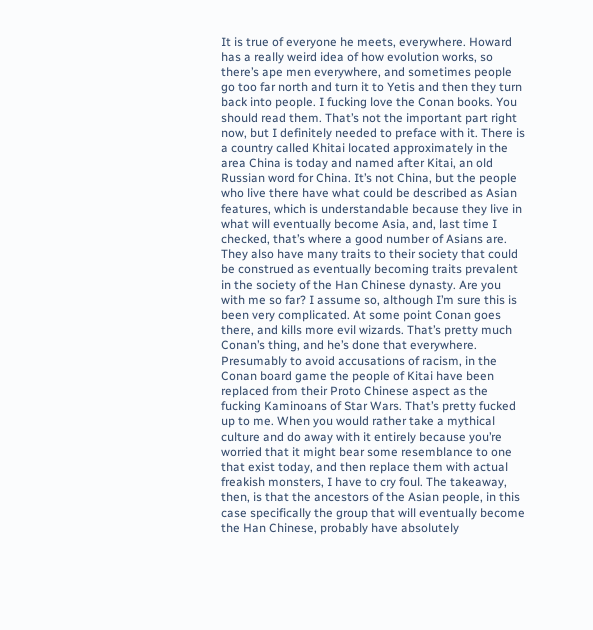It is true of everyone he meets, everywhere. Howard has a really weird idea of how evolution works, so there’s ape men everywhere, and sometimes people go too far north and turn it to Yetis and then they turn back into people. I fucking love the Conan books. You should read them. That’s not the important part right now, but I definitely needed to preface with it. There is a country called Khitai located approximately in the area China is today and named after Kitai, an old Russian word for China. It’s not China, but the people who live there have what could be described as Asian features, which is understandable because they live in what will eventually become Asia, and, last time I checked, that’s where a good number of Asians are. They also have many traits to their society that could be construed as eventually becoming traits prevalent in the society of the Han Chinese dynasty. Are you with me so far? I assume so, although I’m sure this is been very complicated. At some point Conan goes there, and kills more evil wizards. That’s pretty much Conan’s thing, and he’s done that everywhere. Presumably to avoid accusations of racism, in the Conan board game the people of Kitai have been replaced from their Proto Chinese aspect as the fucking Kaminoans of Star Wars. That’s pretty fucked up to me. When you would rather take a mythical culture and do away with it entirely because you’re worried that it might bear some resemblance to one that exist today, and then replace them with actual freakish monsters, I have to cry foul. The takeaway, then, is that the ancestors of the Asian people, in this case specifically the group that will eventually become the Han Chinese, probably have absolutely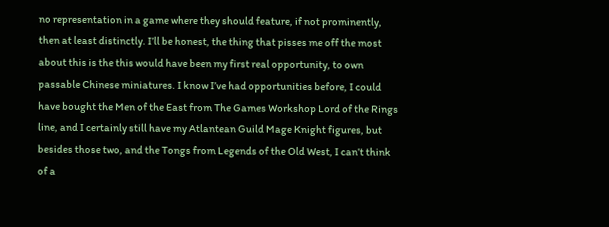no representation in a game where they should feature, if not prominently, then at least distinctly. I’ll be honest, the thing that pisses me off the most about this is the this would have been my first real opportunity, to own passable Chinese miniatures. I know I’ve had opportunities before, I could have bought the Men of the East from The Games Workshop Lord of the Rings line, and I certainly still have my Atlantean Guild Mage Knight figures, but besides those two, and the Tongs from Legends of the Old West, I can’t think of a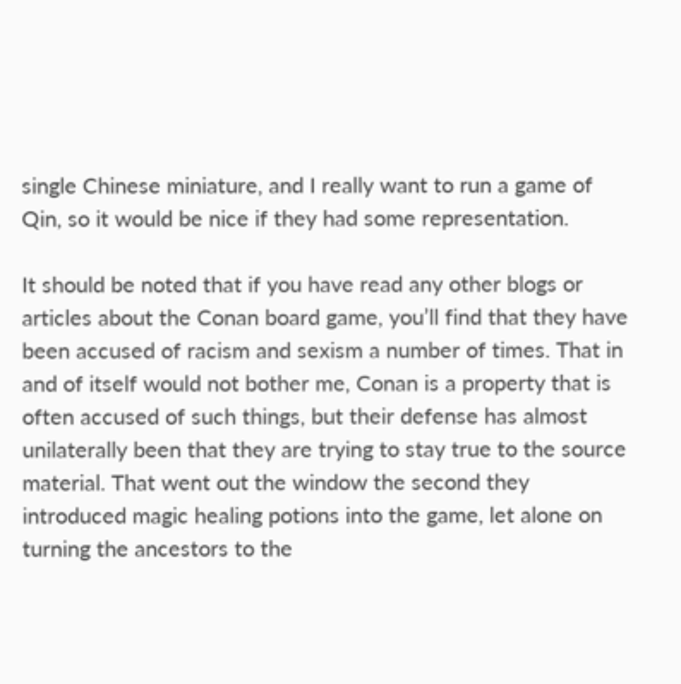single Chinese miniature, and I really want to run a game of Qin, so it would be nice if they had some representation.

It should be noted that if you have read any other blogs or articles about the Conan board game, you’ll find that they have been accused of racism and sexism a number of times. That in and of itself would not bother me, Conan is a property that is often accused of such things, but their defense has almost unilaterally been that they are trying to stay true to the source material. That went out the window the second they introduced magic healing potions into the game, let alone on turning the ancestors to the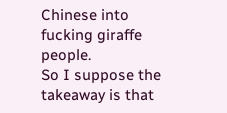Chinese into fucking giraffe people.
So I suppose the takeaway is that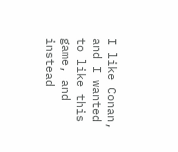I like Conan, and I wanted to like this game, and instead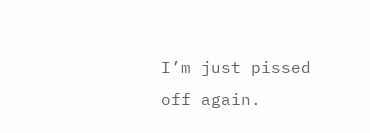I’m just pissed off again.